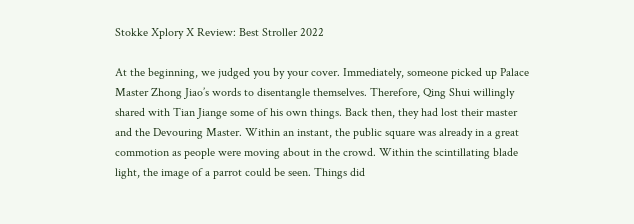Stokke Xplory X Review: Best Stroller 2022

At the beginning, we judged you by your cover. Immediately, someone picked up Palace Master Zhong Jiao’s words to disentangle themselves. Therefore, Qing Shui willingly shared with Tian Jiange some of his own things. Back then, they had lost their master and the Devouring Master. Within an instant, the public square was already in a great commotion as people were moving about in the crowd. Within the scintillating blade light, the image of a parrot could be seen. Things did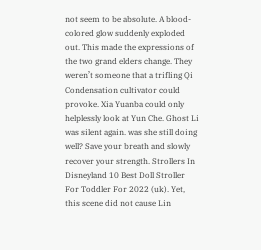not seem to be absolute. A blood-colored glow suddenly exploded out. This made the expressions of the two grand elders change. They weren’t someone that a trifling Qi Condensation cultivator could provoke. Xia Yuanba could only helplessly look at Yun Che. Ghost Li was silent again. was she still doing well? Save your breath and slowly recover your strength. Strollers In Disneyland 10 Best Doll Stroller For Toddler For 2022 (uk). Yet, this scene did not cause Lin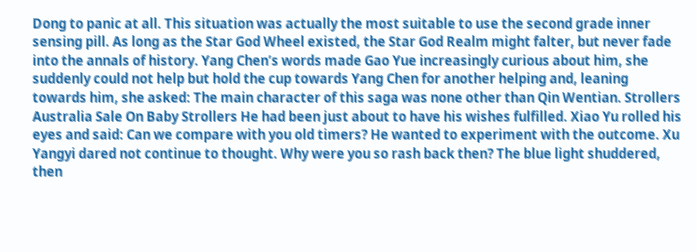Dong to panic at all. This situation was actually the most suitable to use the second grade inner sensing pill. As long as the Star God Wheel existed, the Star God Realm might falter, but never fade into the annals of history. Yang Chen’s words made Gao Yue increasingly curious about him, she suddenly could not help but hold the cup towards Yang Chen for another helping and, leaning towards him, she asked: The main character of this saga was none other than Qin Wentian. Strollers Australia Sale On Baby Strollers He had been just about to have his wishes fulfilled. Xiao Yu rolled his eyes and said: Can we compare with you old timers? He wanted to experiment with the outcome. Xu Yangyi dared not continue to thought. Why were you so rash back then? The blue light shuddered, then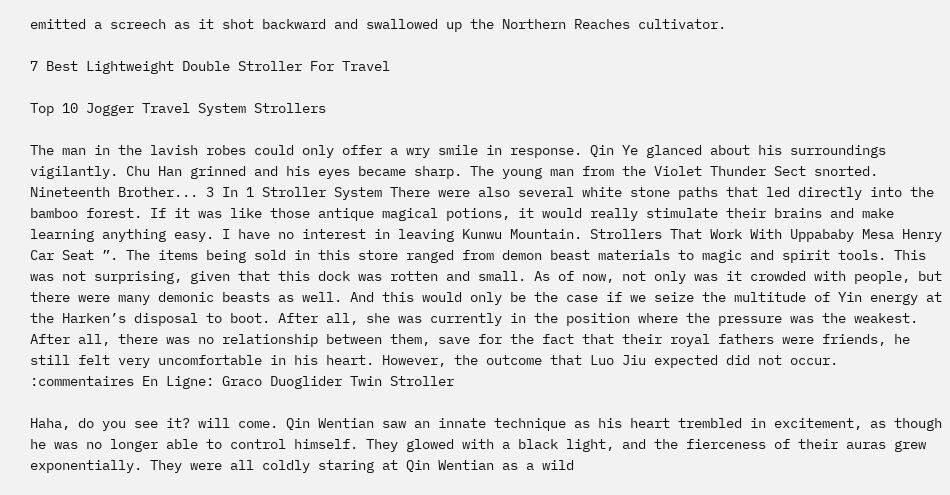emitted a screech as it shot backward and swallowed up the Northern Reaches cultivator.

7 Best Lightweight Double Stroller For Travel

Top 10 Jogger Travel System Strollers

The man in the lavish robes could only offer a wry smile in response. Qin Ye glanced about his surroundings vigilantly. Chu Han grinned and his eyes became sharp. The young man from the Violet Thunder Sect snorted. Nineteenth Brother... 3 In 1 Stroller System There were also several white stone paths that led directly into the bamboo forest. If it was like those antique magical potions, it would really stimulate their brains and make learning anything easy. I have no interest in leaving Kunwu Mountain. Strollers That Work With Uppababy Mesa Henry Car Seat ”. The items being sold in this store ranged from demon beast materials to magic and spirit tools. This was not surprising, given that this dock was rotten and small. As of now, not only was it crowded with people, but there were many demonic beasts as well. And this would only be the case if we seize the multitude of Yin energy at the Harken’s disposal to boot. After all, she was currently in the position where the pressure was the weakest. After all, there was no relationship between them, save for the fact that their royal fathers were friends, he still felt very uncomfortable in his heart. However, the outcome that Luo Jiu expected did not occur. :commentaires En Ligne: Graco Duoglider Twin Stroller

Haha, do you see it? will come. Qin Wentian saw an innate technique as his heart trembled in excitement, as though he was no longer able to control himself. They glowed with a black light, and the fierceness of their auras grew exponentially. They were all coldly staring at Qin Wentian as a wild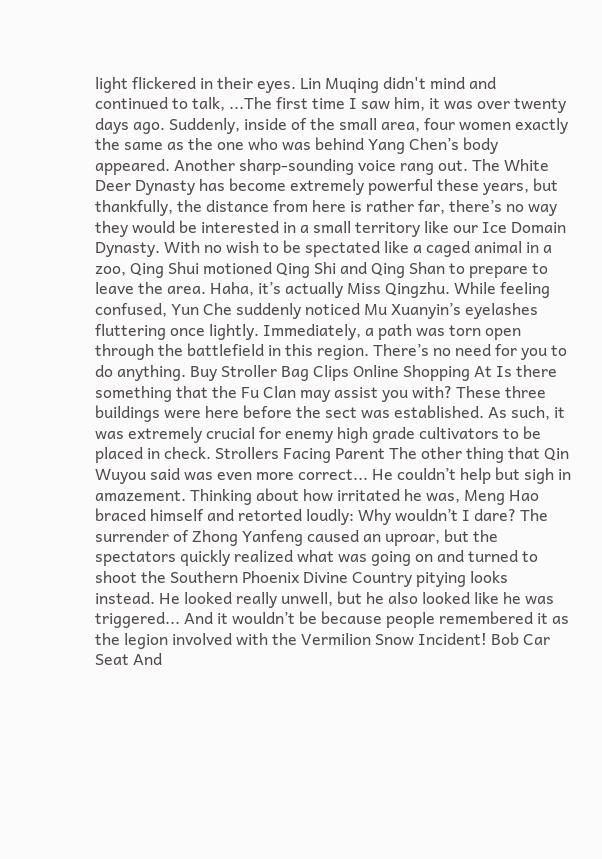light flickered in their eyes. Lin Muqing didn't mind and continued to talk, ...The first time I saw him, it was over twenty days ago. Suddenly, inside of the small area, four women exactly the same as the one who was behind Yang Chen’s body appeared. Another sharp-sounding voice rang out. The White Deer Dynasty has become extremely powerful these years, but thankfully, the distance from here is rather far, there’s no way they would be interested in a small territory like our Ice Domain Dynasty. With no wish to be spectated like a caged animal in a zoo, Qing Shui motioned Qing Shi and Qing Shan to prepare to leave the area. Haha, it’s actually Miss Qingzhu. While feeling confused, Yun Che suddenly noticed Mu Xuanyin’s eyelashes fluttering once lightly. Immediately, a path was torn open through the battlefield in this region. There’s no need for you to do anything. Buy Stroller Bag Clips Online Shopping At Is there something that the Fu Clan may assist you with? These three buildings were here before the sect was established. As such, it was extremely crucial for enemy high grade cultivators to be placed in check. Strollers Facing Parent The other thing that Qin Wuyou said was even more correct... He couldn’t help but sigh in amazement. Thinking about how irritated he was, Meng Hao braced himself and retorted loudly: Why wouldn’t I dare? The surrender of Zhong Yanfeng caused an uproar, but the spectators quickly realized what was going on and turned to shoot the Southern Phoenix Divine Country pitying looks instead. He looked really unwell, but he also looked like he was triggered... And it wouldn’t be because people remembered it as the legion involved with the Vermilion Snow Incident! Bob Car Seat And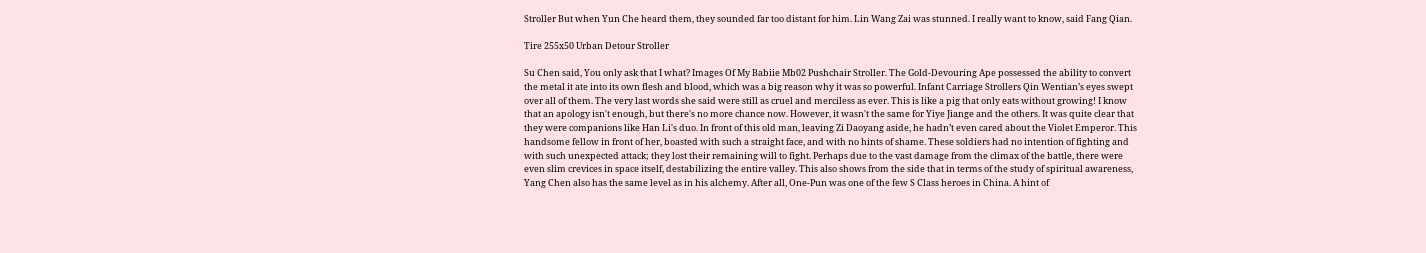Stroller But when Yun Che heard them, they sounded far too distant for him. Lin Wang Zai was stunned. I really want to know, said Fang Qian.

Tire 255x50 Urban Detour Stroller

Su Chen said, You only ask that I what? Images Of My Babiie Mb02 Pushchair Stroller. The Gold-Devouring Ape possessed the ability to convert the metal it ate into its own flesh and blood, which was a big reason why it was so powerful. Infant Carriage Strollers Qin Wentian’s eyes swept over all of them. The very last words she said were still as cruel and merciless as ever. This is like a pig that only eats without growing! I know that an apology isn't enough, but there's no more chance now. However, it wasn't the same for Yiye Jiange and the others. It was quite clear that they were companions like Han Li's duo. In front of this old man, leaving Zi Daoyang aside, he hadn’t even cared about the Violet Emperor. This handsome fellow in front of her, boasted with such a straight face, and with no hints of shame. These soldiers had no intention of fighting and with such unexpected attack; they lost their remaining will to fight. Perhaps due to the vast damage from the climax of the battle, there were even slim crevices in space itself, destabilizing the entire valley. This also shows from the side that in terms of the study of spiritual awareness, Yang Chen also has the same level as in his alchemy. After all, One-Pun was one of the few S Class heroes in China. A hint of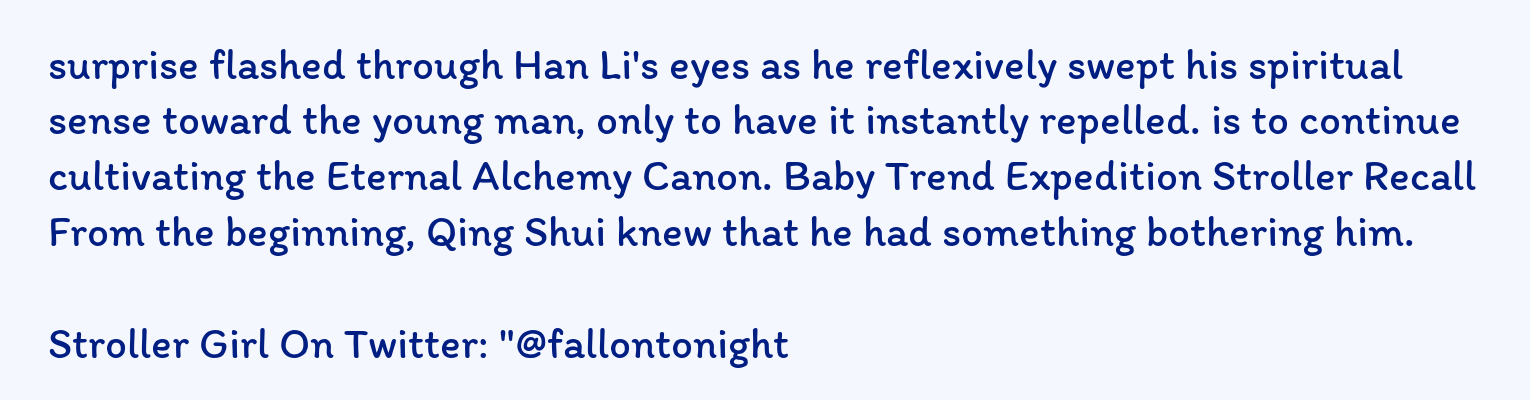surprise flashed through Han Li's eyes as he reflexively swept his spiritual sense toward the young man, only to have it instantly repelled. is to continue cultivating the Eternal Alchemy Canon. Baby Trend Expedition Stroller Recall From the beginning, Qing Shui knew that he had something bothering him.

Stroller Girl On Twitter: "@fallontonight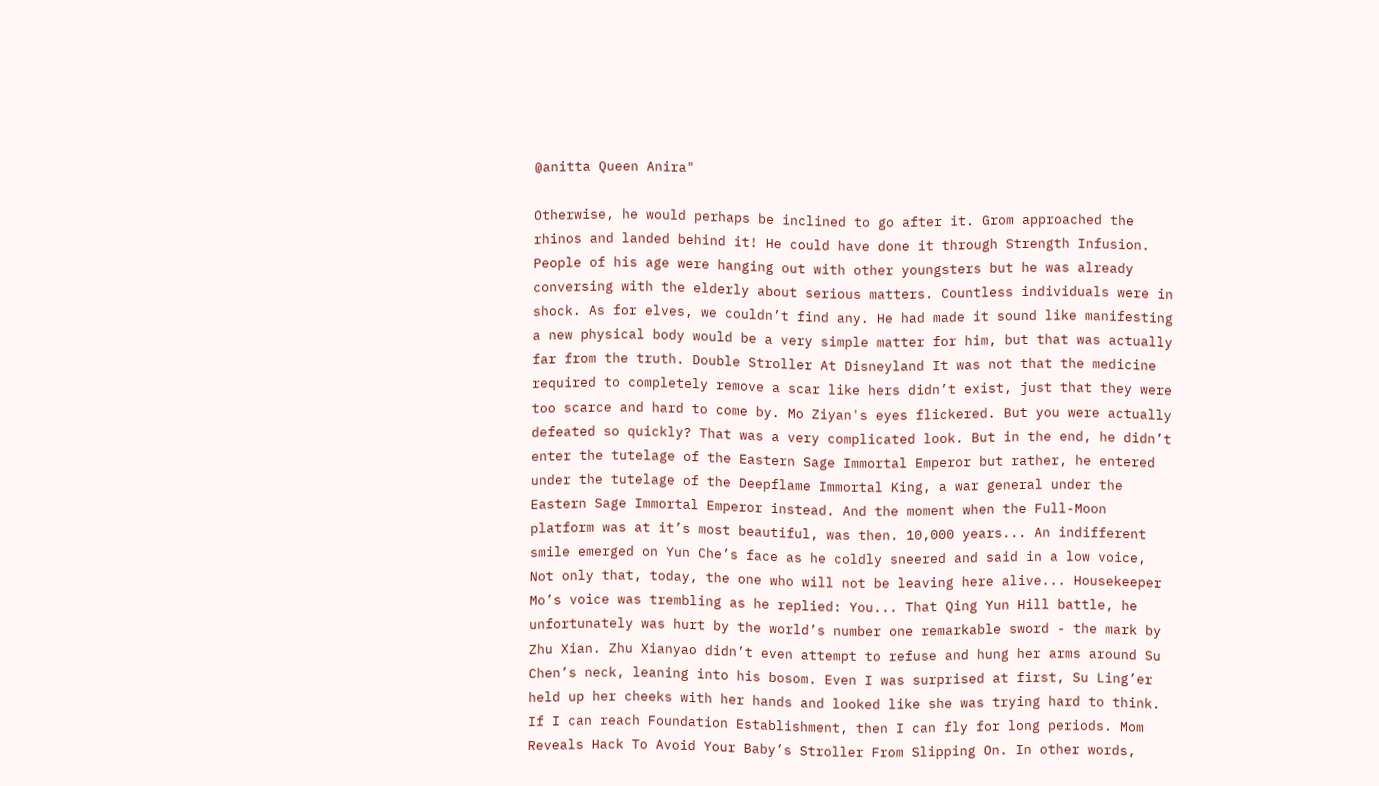@anitta Queen Anira"

Otherwise, he would perhaps be inclined to go after it. Grom approached the rhinos and landed behind it! He could have done it through Strength Infusion. People of his age were hanging out with other youngsters but he was already conversing with the elderly about serious matters. Countless individuals were in shock. As for elves, we couldn’t find any. He had made it sound like manifesting a new physical body would be a very simple matter for him, but that was actually far from the truth. Double Stroller At Disneyland It was not that the medicine required to completely remove a scar like hers didn’t exist, just that they were too scarce and hard to come by. Mo Ziyan's eyes flickered. But you were actually defeated so quickly? That was a very complicated look. But in the end, he didn’t enter the tutelage of the Eastern Sage Immortal Emperor but rather, he entered under the tutelage of the Deepflame Immortal King, a war general under the Eastern Sage Immortal Emperor instead. And the moment when the Full-Moon platform was at it’s most beautiful, was then. 10,000 years... An indifferent smile emerged on Yun Che’s face as he coldly sneered and said in a low voice, Not only that, today, the one who will not be leaving here alive... Housekeeper Mo’s voice was trembling as he replied: You... That Qing Yun Hill battle, he unfortunately was hurt by the world’s number one remarkable sword - the mark by Zhu Xian. Zhu Xianyao didn’t even attempt to refuse and hung her arms around Su Chen’s neck, leaning into his bosom. Even I was surprised at first, Su Ling’er held up her cheeks with her hands and looked like she was trying hard to think. If I can reach Foundation Establishment, then I can fly for long periods. Mom Reveals Hack To Avoid Your Baby’s Stroller From Slipping On. In other words,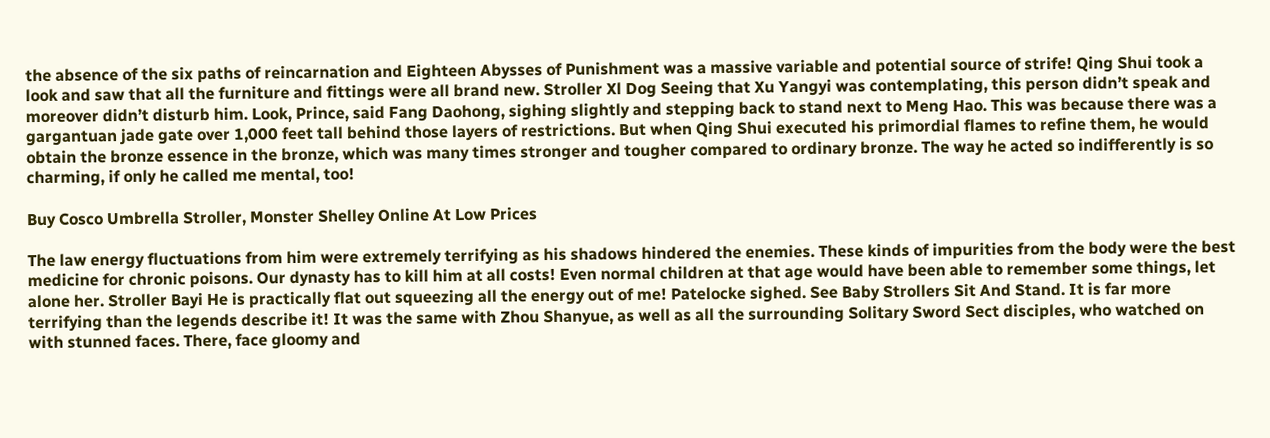the absence of the six paths of reincarnation and Eighteen Abysses of Punishment was a massive variable and potential source of strife! Qing Shui took a look and saw that all the furniture and fittings were all brand new. Stroller Xl Dog Seeing that Xu Yangyi was contemplating, this person didn’t speak and moreover didn’t disturb him. Look, Prince, said Fang Daohong, sighing slightly and stepping back to stand next to Meng Hao. This was because there was a gargantuan jade gate over 1,000 feet tall behind those layers of restrictions. But when Qing Shui executed his primordial flames to refine them, he would obtain the bronze essence in the bronze, which was many times stronger and tougher compared to ordinary bronze. The way he acted so indifferently is so charming, if only he called me mental, too!

Buy Cosco Umbrella Stroller, Monster Shelley Online At Low Prices

The law energy fluctuations from him were extremely terrifying as his shadows hindered the enemies. These kinds of impurities from the body were the best medicine for chronic poisons. Our dynasty has to kill him at all costs! Even normal children at that age would have been able to remember some things, let alone her. Stroller Bayi He is practically flat out squeezing all the energy out of me! Patelocke sighed. See Baby Strollers Sit And Stand. It is far more terrifying than the legends describe it! It was the same with Zhou Shanyue, as well as all the surrounding Solitary Sword Sect disciples, who watched on with stunned faces. There, face gloomy and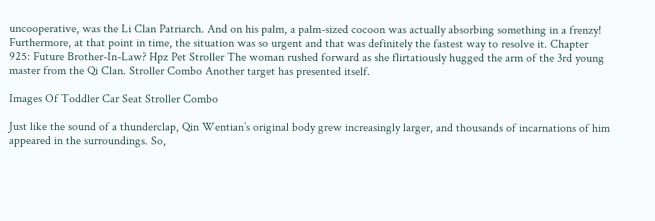uncooperative, was the Li Clan Patriarch. And on his palm, a palm-sized cocoon was actually absorbing something in a frenzy! Furthermore, at that point in time, the situation was so urgent and that was definitely the fastest way to resolve it. Chapter 925: Future Brother-In-Law? Hpz Pet Stroller The woman rushed forward as she flirtatiously hugged the arm of the 3rd young master from the Qi Clan. Stroller Combo Another target has presented itself.

Images Of Toddler Car Seat Stroller Combo

Just like the sound of a thunderclap, Qin Wentian’s original body grew increasingly larger, and thousands of incarnations of him appeared in the surroundings. So,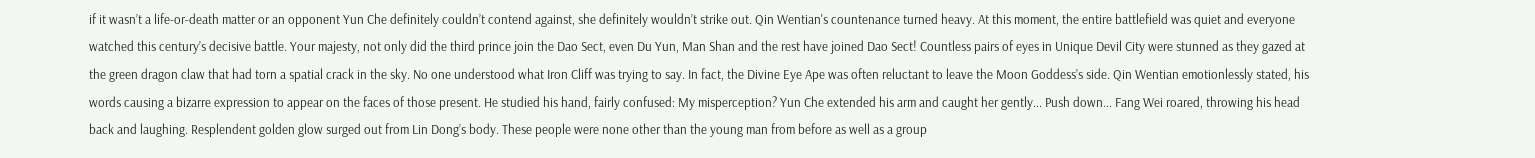if it wasn’t a life-or-death matter or an opponent Yun Che definitely couldn’t contend against, she definitely wouldn’t strike out. Qin Wentian's countenance turned heavy. At this moment, the entire battlefield was quiet and everyone watched this century’s decisive battle. Your majesty, not only did the third prince join the Dao Sect, even Du Yun, Man Shan and the rest have joined Dao Sect! Countless pairs of eyes in Unique Devil City were stunned as they gazed at the green dragon claw that had torn a spatial crack in the sky. No one understood what Iron Cliff was trying to say. In fact, the Divine Eye Ape was often reluctant to leave the Moon Goddess’s side. Qin Wentian emotionlessly stated, his words causing a bizarre expression to appear on the faces of those present. He studied his hand, fairly confused: My misperception? Yun Che extended his arm and caught her gently... Push down... Fang Wei roared, throwing his head back and laughing. Resplendent golden glow surged out from Lin Dong’s body. These people were none other than the young man from before as well as a group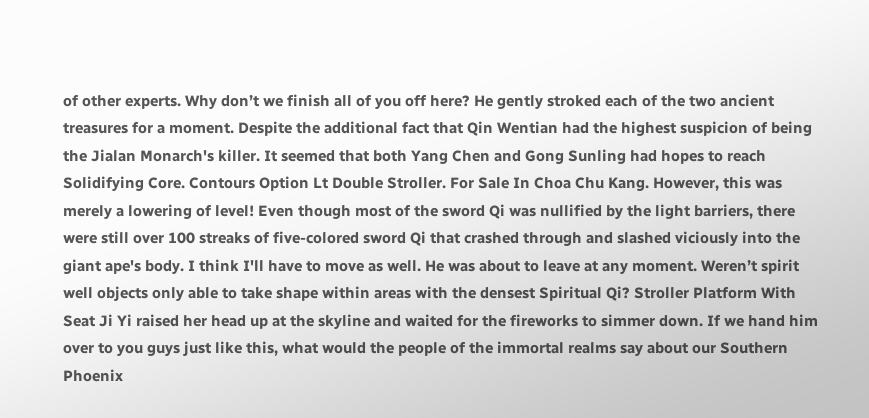of other experts. Why don’t we finish all of you off here? He gently stroked each of the two ancient treasures for a moment. Despite the additional fact that Qin Wentian had the highest suspicion of being the Jialan Monarch's killer. It seemed that both Yang Chen and Gong Sunling had hopes to reach Solidifying Core. Contours Option Lt Double Stroller. For Sale In Choa Chu Kang. However, this was merely a lowering of level! Even though most of the sword Qi was nullified by the light barriers, there were still over 100 streaks of five-colored sword Qi that crashed through and slashed viciously into the giant ape's body. I think I'll have to move as well. He was about to leave at any moment. Weren’t spirit well objects only able to take shape within areas with the densest Spiritual Qi? Stroller Platform With Seat Ji Yi raised her head up at the skyline and waited for the fireworks to simmer down. If we hand him over to you guys just like this, what would the people of the immortal realms say about our Southern Phoenix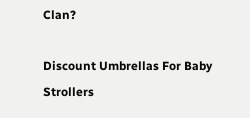Clan?

Discount Umbrellas For Baby Strollers